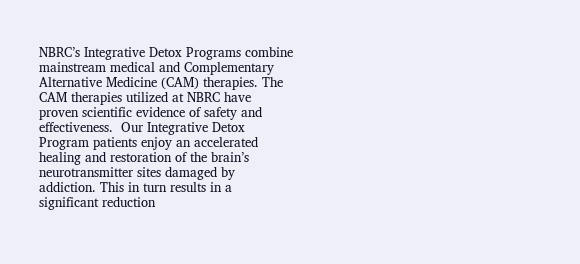NBRC’s Integrative Detox Programs combine mainstream medical and Complementary Alternative Medicine (CAM) therapies. The CAM therapies utilized at NBRC have proven scientific evidence of safety and effectiveness.  Our Integrative Detox Program patients enjoy an accelerated healing and restoration of the brain’s neurotransmitter sites damaged by addiction. This in turn results in a significant reduction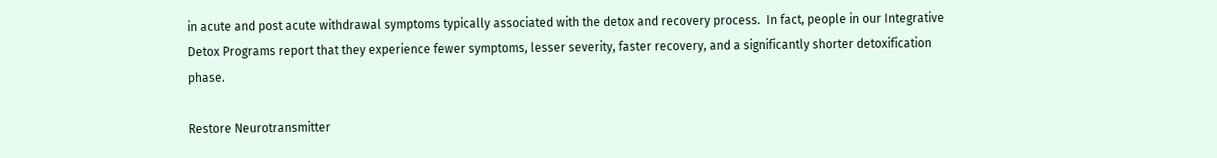in acute and post acute withdrawal symptoms typically associated with the detox and recovery process.  In fact, people in our Integrative Detox Programs report that they experience fewer symptoms, lesser severity, faster recovery, and a significantly shorter detoxification phase.

Restore Neurotransmitter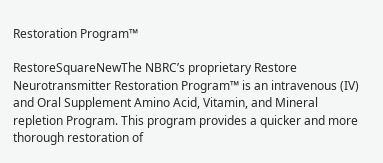Restoration Program™

RestoreSquareNewThe NBRC’s proprietary Restore Neurotransmitter Restoration Program™ is an intravenous (IV) and Oral Supplement Amino Acid, Vitamin, and Mineral repletion Program. This program provides a quicker and more thorough restoration of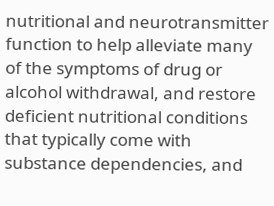nutritional and neurotransmitter function to help alleviate many of the symptoms of drug or alcohol withdrawal, and restore deficient nutritional conditions that typically come with substance dependencies, and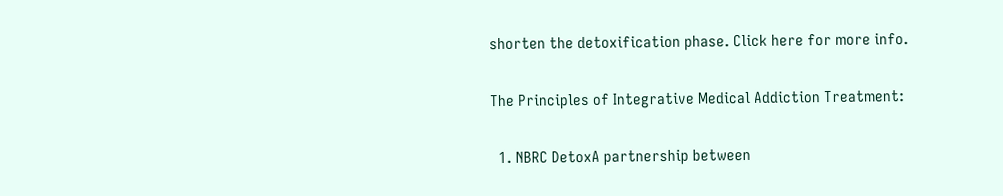shorten the detoxification phase. Click here for more info.

The Principles of Integrative Medical Addiction Treatment:

  1. NBRC DetoxA partnership between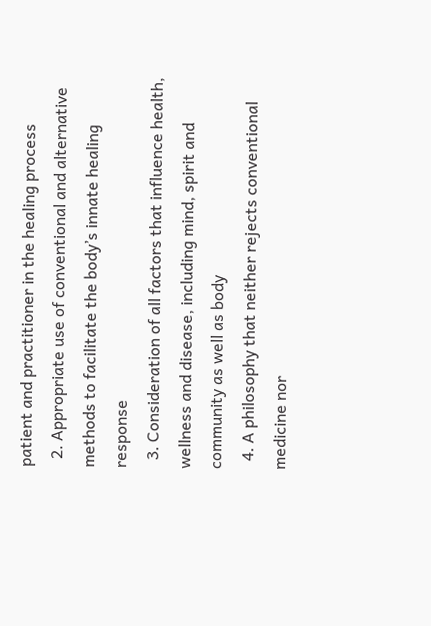patient and practitioner in the healing process
  2. Appropriate use of conventional and alternative methods to facilitate the body’s innate healing response
  3. Consideration of all factors that influence health, wellness and disease, including mind, spirit and community as well as body
  4. A philosophy that neither rejects conventional medicine nor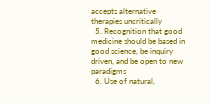accepts alternative therapies uncritically
  5. Recognition that good medicine should be based in good science, be inquiry driven, and be open to new paradigms
  6. Use of natural,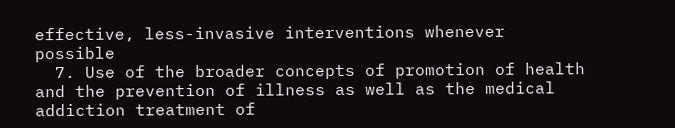effective, less-invasive interventions whenever possible
  7. Use of the broader concepts of promotion of health and the prevention of illness as well as the medical addiction treatment of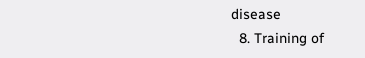disease
  8. Training of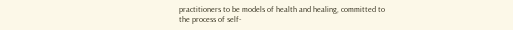practitioners to be models of health and healing, committed to the process of self-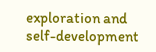exploration and self-development